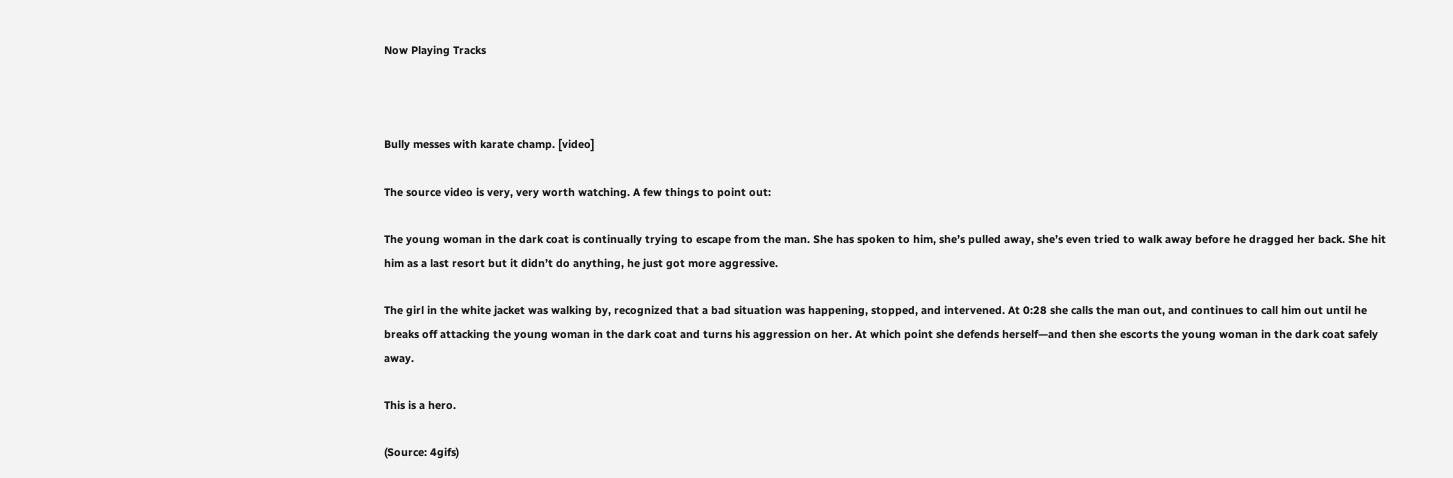Now Playing Tracks



Bully messes with karate champ. [video]

The source video is very, very worth watching. A few things to point out:

The young woman in the dark coat is continually trying to escape from the man. She has spoken to him, she’s pulled away, she’s even tried to walk away before he dragged her back. She hit him as a last resort but it didn’t do anything, he just got more aggressive.

The girl in the white jacket was walking by, recognized that a bad situation was happening, stopped, and intervened. At 0:28 she calls the man out, and continues to call him out until he breaks off attacking the young woman in the dark coat and turns his aggression on her. At which point she defends herself—and then she escorts the young woman in the dark coat safely away.

This is a hero.

(Source: 4gifs)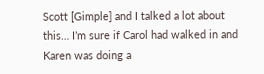Scott [Gimple] and I talked a lot about this… I’m sure if Carol had walked in and Karen was doing a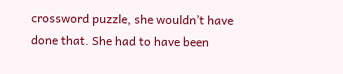crossword puzzle, she wouldn’t have done that. She had to have been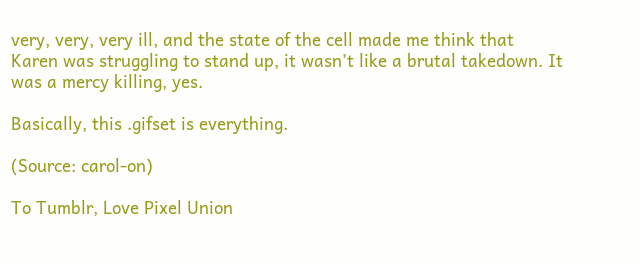very, very, very ill, and the state of the cell made me think that Karen was struggling to stand up, it wasn’t like a brutal takedown. It was a mercy killing, yes.

Basically, this .gifset is everything.

(Source: carol-on)

To Tumblr, Love Pixel Union